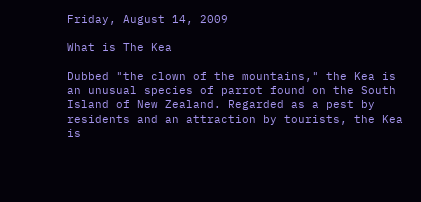Friday, August 14, 2009

What is The Kea

Dubbed "the clown of the mountains," the Kea is an unusual species of parrot found on the South Island of New Zealand. Regarded as a pest by residents and an attraction by tourists, the Kea is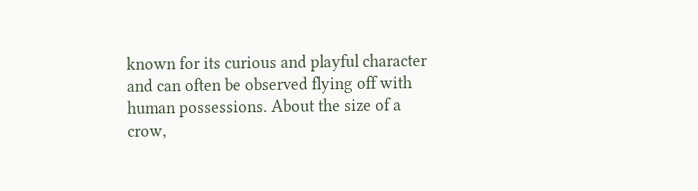known for its curious and playful character and can often be observed flying off with human possessions. About the size of a crow,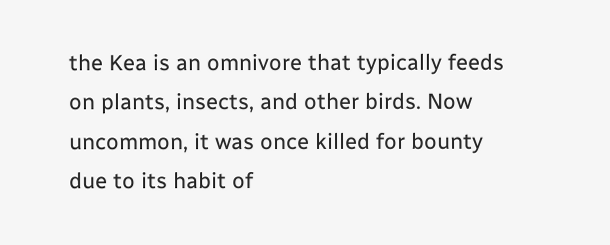the Kea is an omnivore that typically feeds on plants, insects, and other birds. Now uncommon, it was once killed for bounty due to its habit of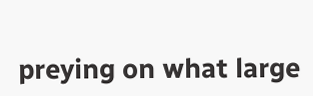preying on what large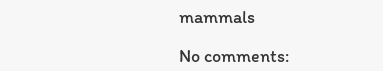mammals

No comments: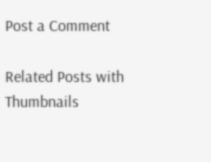Post a Comment

Related Posts with Thumbnails